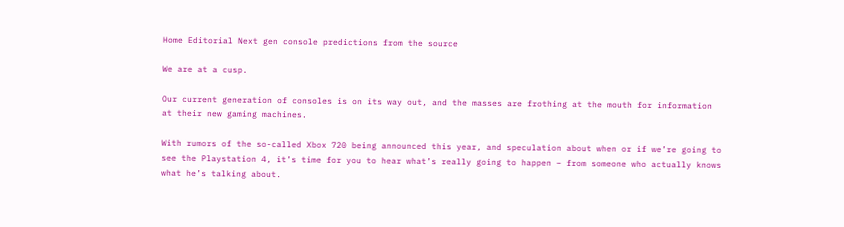Home Editorial Next gen console predictions from the source

We are at a cusp.

Our current generation of consoles is on its way out, and the masses are frothing at the mouth for information at their new gaming machines.

With rumors of the so-called Xbox 720 being announced this year, and speculation about when or if we’re going to see the Playstation 4, it’s time for you to hear what’s really going to happen – from someone who actually knows what he’s talking about.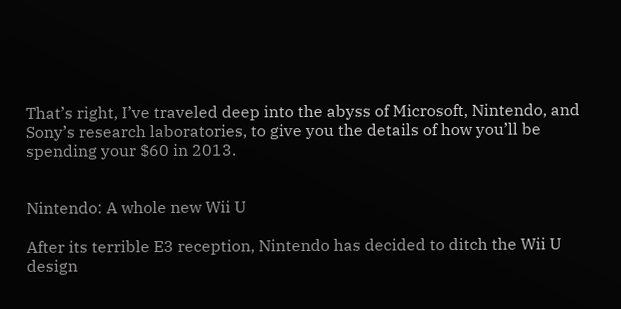That’s right, I’ve traveled deep into the abyss of Microsoft, Nintendo, and Sony’s research laboratories, to give you the details of how you’ll be spending your $60 in 2013.


Nintendo: A whole new Wii U

After its terrible E3 reception, Nintendo has decided to ditch the Wii U design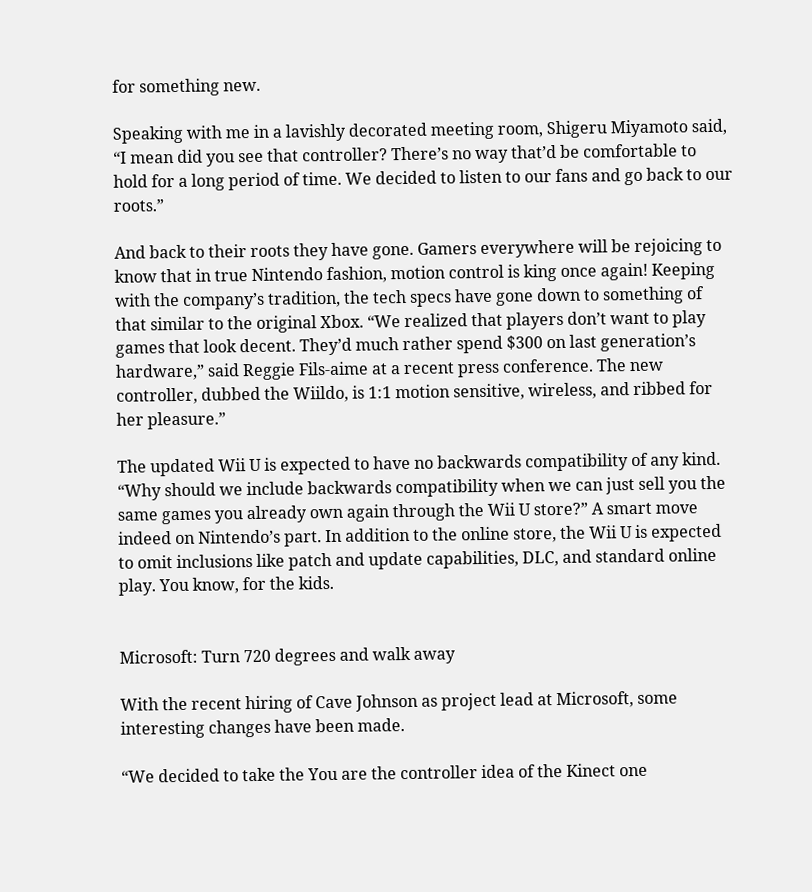for something new.

Speaking with me in a lavishly decorated meeting room, Shigeru Miyamoto said, “I mean did you see that controller? There’s no way that’d be comfortable to hold for a long period of time. We decided to listen to our fans and go back to our roots.”

And back to their roots they have gone. Gamers everywhere will be rejoicing to know that in true Nintendo fashion, motion control is king once again! Keeping with the company’s tradition, the tech specs have gone down to something of that similar to the original Xbox. “We realized that players don’t want to play games that look decent. They’d much rather spend $300 on last generation’s hardware,” said Reggie Fils-aime at a recent press conference. The new controller, dubbed the Wiildo, is 1:1 motion sensitive, wireless, and ribbed for her pleasure.”

The updated Wii U is expected to have no backwards compatibility of any kind. “Why should we include backwards compatibility when we can just sell you the same games you already own again through the Wii U store?” A smart move indeed on Nintendo’s part. In addition to the online store, the Wii U is expected to omit inclusions like patch and update capabilities, DLC, and standard online play. You know, for the kids.


Microsoft: Turn 720 degrees and walk away

With the recent hiring of Cave Johnson as project lead at Microsoft, some interesting changes have been made.

“We decided to take the You are the controller idea of the Kinect one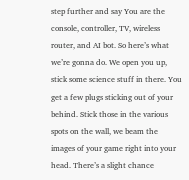step further and say You are the console, controller, TV, wireless router, and AI bot. So here’s what we’re gonna do. We open you up, stick some science stuff in there. You get a few plugs sticking out of your behind. Stick those in the various spots on the wall, we beam the images of your game right into your head. There’s a slight chance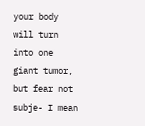your body will turn into one giant tumor, but fear not subje- I mean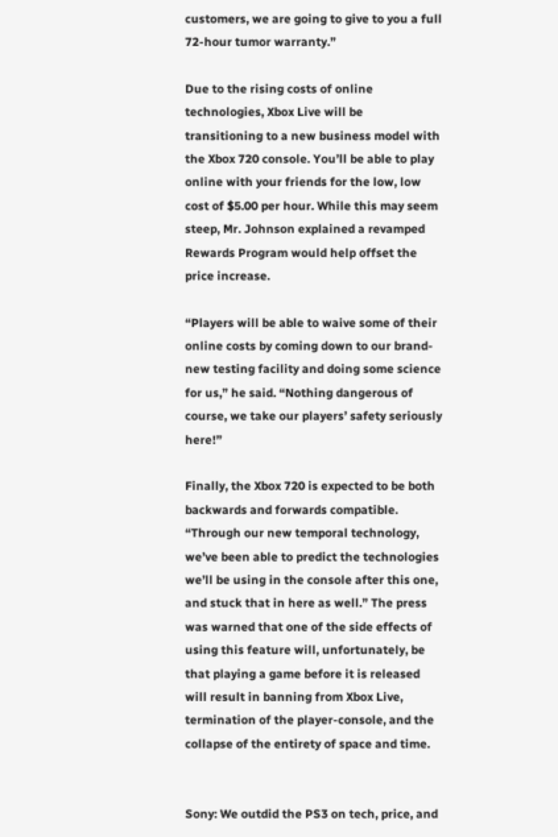customers, we are going to give to you a full 72-hour tumor warranty.”

Due to the rising costs of online technologies, Xbox Live will be transitioning to a new business model with the Xbox 720 console. You’ll be able to play online with your friends for the low, low cost of $5.00 per hour. While this may seem steep, Mr. Johnson explained a revamped Rewards Program would help offset the price increase.

“Players will be able to waive some of their online costs by coming down to our brand-new testing facility and doing some science for us,” he said. “Nothing dangerous of course, we take our players’ safety seriously here!”

Finally, the Xbox 720 is expected to be both backwards and forwards compatible. “Through our new temporal technology, we’ve been able to predict the technologies we’ll be using in the console after this one, and stuck that in here as well.” The press was warned that one of the side effects of using this feature will, unfortunately, be that playing a game before it is released will result in banning from Xbox Live, termination of the player-console, and the collapse of the entirety of space and time.


Sony: We outdid the PS3 on tech, price, and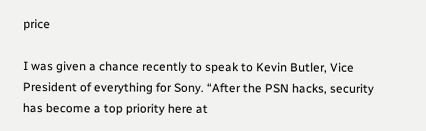price

I was given a chance recently to speak to Kevin Butler, Vice President of everything for Sony. “After the PSN hacks, security has become a top priority here at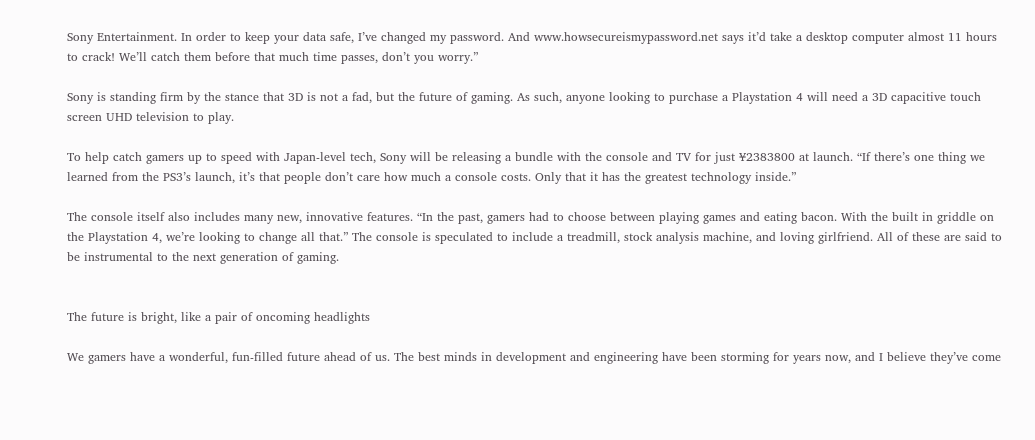Sony Entertainment. In order to keep your data safe, I’ve changed my password. And www.howsecureismypassword.net says it’d take a desktop computer almost 11 hours to crack! We’ll catch them before that much time passes, don’t you worry.”

Sony is standing firm by the stance that 3D is not a fad, but the future of gaming. As such, anyone looking to purchase a Playstation 4 will need a 3D capacitive touch screen UHD television to play.

To help catch gamers up to speed with Japan-level tech, Sony will be releasing a bundle with the console and TV for just ¥2383800 at launch. “If there’s one thing we learned from the PS3’s launch, it’s that people don’t care how much a console costs. Only that it has the greatest technology inside.”

The console itself also includes many new, innovative features. “In the past, gamers had to choose between playing games and eating bacon. With the built in griddle on the Playstation 4, we’re looking to change all that.” The console is speculated to include a treadmill, stock analysis machine, and loving girlfriend. All of these are said to be instrumental to the next generation of gaming.


The future is bright, like a pair of oncoming headlights

We gamers have a wonderful, fun-filled future ahead of us. The best minds in development and engineering have been storming for years now, and I believe they’ve come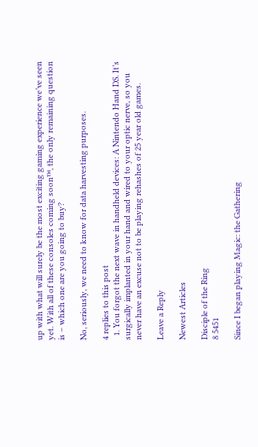up with what will surely be the most exciting gaming experience we’ve seen yet. With all of these consoles coming soon™, the only remaining question is – which one are you going to buy?

No, seriously, we need to know for data harvesting purposes.

4 replies to this post
  1. You forgot the next wave in handheld devices: A Nintendo Hand DS. It’s surgically implanted in your hand and wired to your optic nerve, so you never have an excuse not to be playing rehashes of 25 year old games.

Leave a Reply

Newest Articles

Disciple of the Ring
8 5451

Since I began playing Magic: the Gathering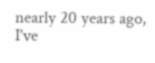nearly 20 years ago, I've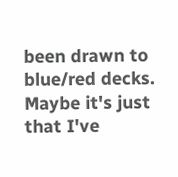been drawn to blue/red decks. Maybe it's just that I've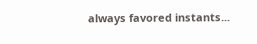always favored instants...